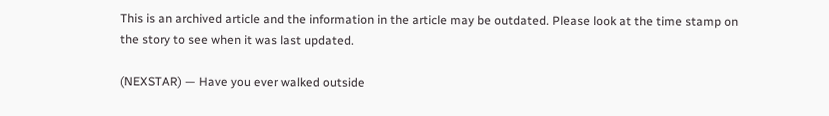This is an archived article and the information in the article may be outdated. Please look at the time stamp on the story to see when it was last updated.

(NEXSTAR) — Have you ever walked outside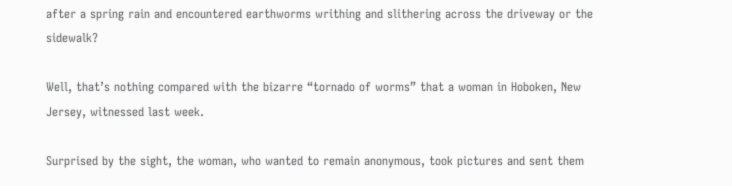after a spring rain and encountered earthworms writhing and slithering across the driveway or the sidewalk?

Well, that’s nothing compared with the bizarre “tornado of worms” that a woman in Hoboken, New Jersey, witnessed last week.

Surprised by the sight, the woman, who wanted to remain anonymous, took pictures and sent them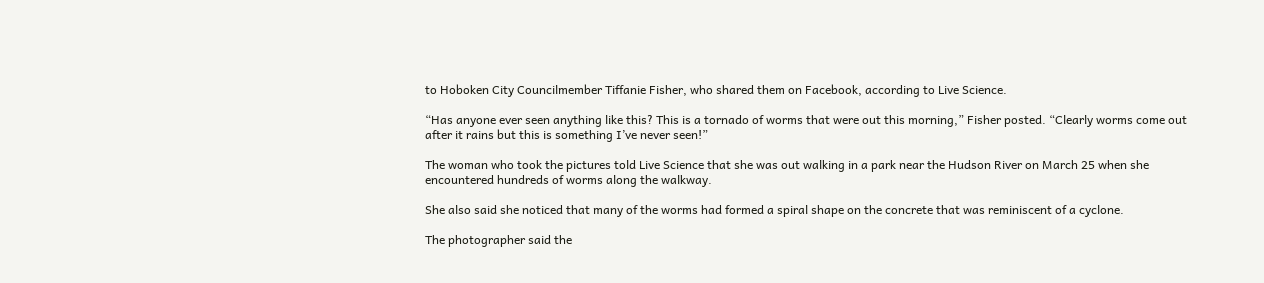to Hoboken City Councilmember Tiffanie Fisher, who shared them on Facebook, according to Live Science.

“Has anyone ever seen anything like this? This is a tornado of worms that were out this morning,” Fisher posted. “Clearly worms come out after it rains but this is something I’ve never seen!”

The woman who took the pictures told Live Science that she was out walking in a park near the Hudson River on March 25 when she encountered hundreds of worms along the walkway.

She also said she noticed that many of the worms had formed a spiral shape on the concrete that was reminiscent of a cyclone.

The photographer said the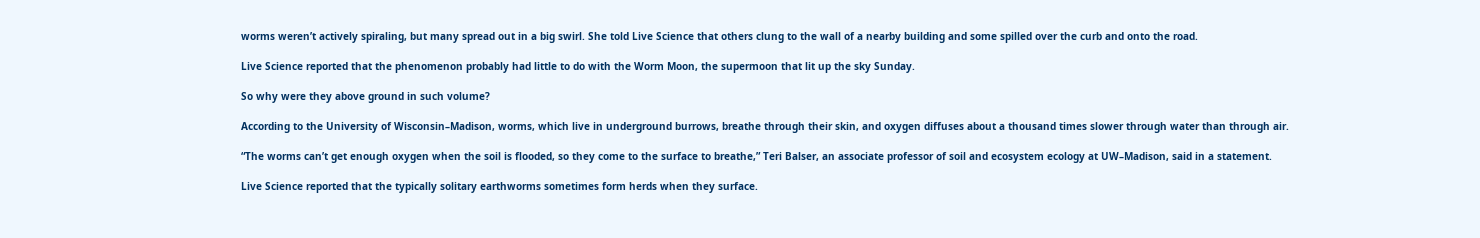worms weren’t actively spiraling, but many spread out in a big swirl. She told Live Science that others clung to the wall of a nearby building and some spilled over the curb and onto the road.

Live Science reported that the phenomenon probably had little to do with the Worm Moon, the supermoon that lit up the sky Sunday.

So why were they above ground in such volume?

According to the University of Wisconsin–Madison, worms, which live in underground burrows, breathe through their skin, and oxygen diffuses about a thousand times slower through water than through air.

“The worms can’t get enough oxygen when the soil is flooded, so they come to the surface to breathe,” Teri Balser, an associate professor of soil and ecosystem ecology at UW–Madison, said in a statement.

Live Science reported that the typically solitary earthworms sometimes form herds when they surface.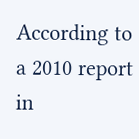According to a 2010 report in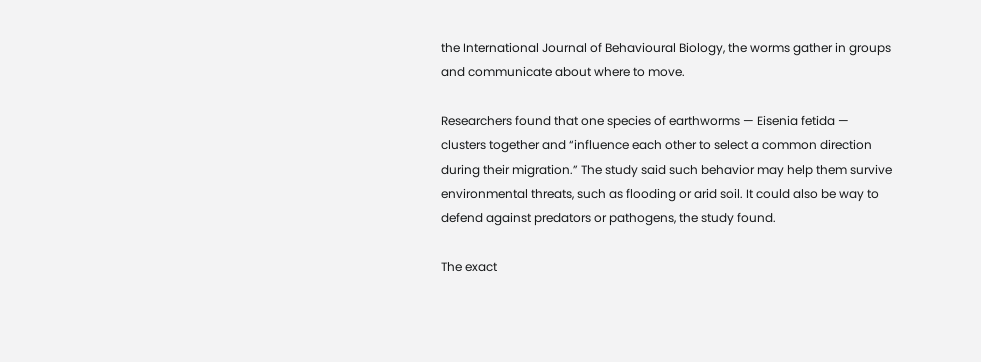the International Journal of Behavioural Biology, the worms gather in groups and communicate about where to move.

Researchers found that one species of earthworms — Eisenia fetida — clusters together and “influence each other to select a common direction during their migration.” The study said such behavior may help them survive environmental threats, such as flooding or arid soil. It could also be way to defend against predators or pathogens, the study found.

The exact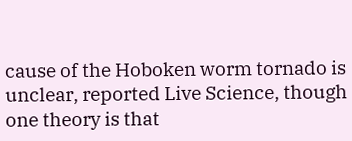cause of the Hoboken worm tornado is unclear, reported Live Science, though one theory is that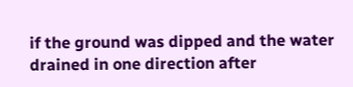if the ground was dipped and the water drained in one direction after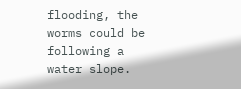flooding, the worms could be following a water slope.